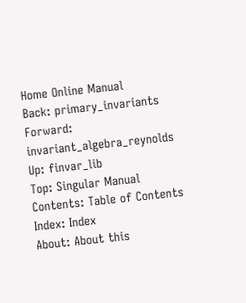Home Online Manual
Back: primary_invariants
Forward: invariant_algebra_reynolds
Up: finvar_lib
Top: Singular Manual
Contents: Table of Contents
Index: Index
About: About this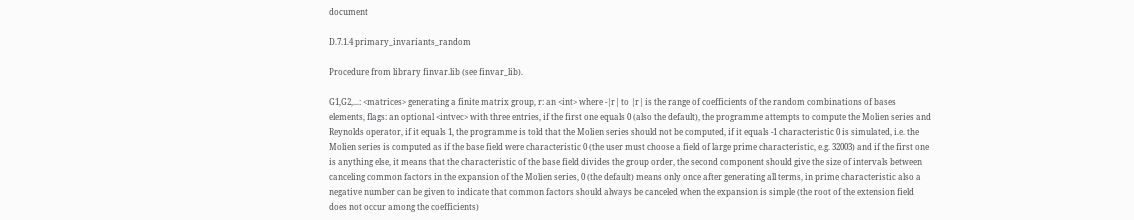document

D.7.1.4 primary_invariants_random

Procedure from library finvar.lib (see finvar_lib).

G1,G2,...: <matrices> generating a finite matrix group, r: an <int> where -|r| to |r| is the range of coefficients of the random combinations of bases elements, flags: an optional <intvec> with three entries, if the first one equals 0 (also the default), the programme attempts to compute the Molien series and Reynolds operator, if it equals 1, the programme is told that the Molien series should not be computed, if it equals -1 characteristic 0 is simulated, i.e. the Molien series is computed as if the base field were characteristic 0 (the user must choose a field of large prime characteristic, e.g. 32003) and if the first one is anything else, it means that the characteristic of the base field divides the group order, the second component should give the size of intervals between canceling common factors in the expansion of the Molien series, 0 (the default) means only once after generating all terms, in prime characteristic also a negative number can be given to indicate that common factors should always be canceled when the expansion is simple (the root of the extension field does not occur among the coefficients)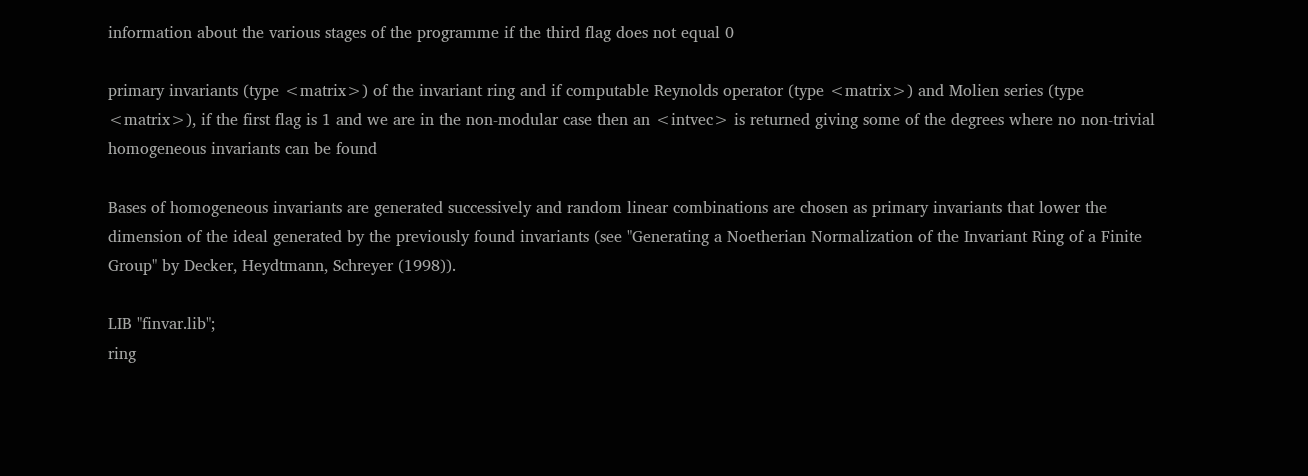information about the various stages of the programme if the third flag does not equal 0

primary invariants (type <matrix>) of the invariant ring and if computable Reynolds operator (type <matrix>) and Molien series (type <matrix>), if the first flag is 1 and we are in the non-modular case then an <intvec> is returned giving some of the degrees where no non-trivial homogeneous invariants can be found

Bases of homogeneous invariants are generated successively and random linear combinations are chosen as primary invariants that lower the dimension of the ideal generated by the previously found invariants (see "Generating a Noetherian Normalization of the Invariant Ring of a Finite Group" by Decker, Heydtmann, Schreyer (1998)).

LIB "finvar.lib";
ring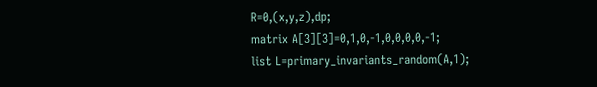R=0,(x,y,z),dp;
matrix A[3][3]=0,1,0,-1,0,0,0,0,-1;
list L=primary_invariants_random(A,1);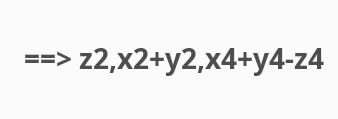==> z2,x2+y2,x4+y4-z4